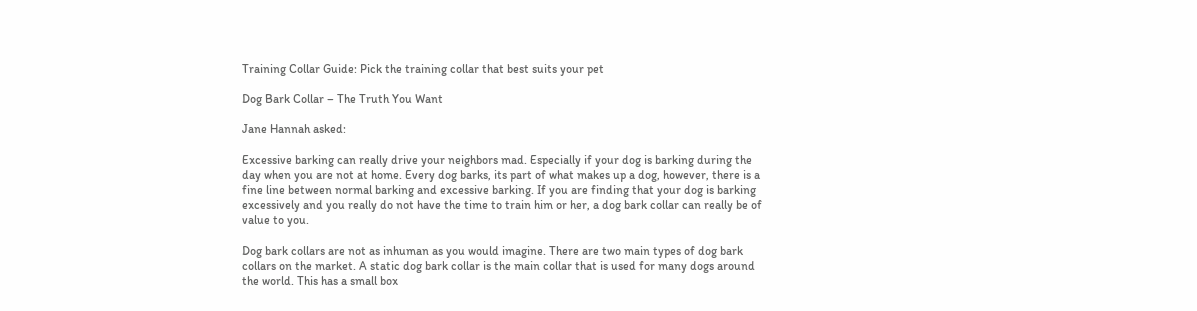Training Collar Guide: Pick the training collar that best suits your pet

Dog Bark Collar – The Truth You Want

Jane Hannah asked:

Excessive barking can really drive your neighbors mad. Especially if your dog is barking during the day when you are not at home. Every dog barks, its part of what makes up a dog, however, there is a fine line between normal barking and excessive barking. If you are finding that your dog is barking excessively and you really do not have the time to train him or her, a dog bark collar can really be of value to you.

Dog bark collars are not as inhuman as you would imagine. There are two main types of dog bark collars on the market. A static dog bark collar is the main collar that is used for many dogs around the world. This has a small box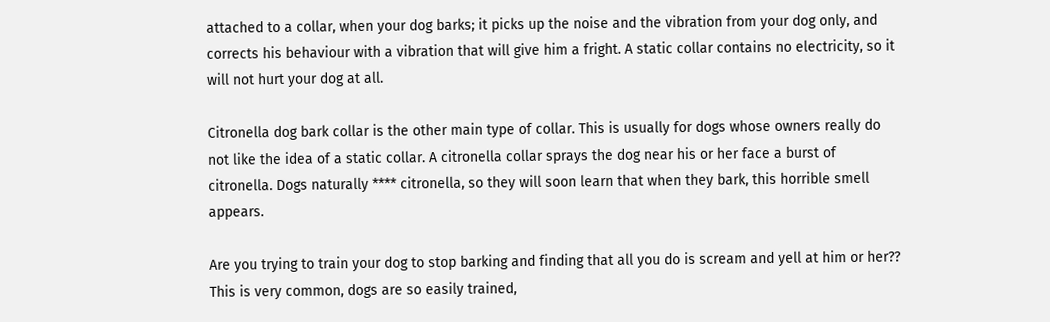attached to a collar, when your dog barks; it picks up the noise and the vibration from your dog only, and corrects his behaviour with a vibration that will give him a fright. A static collar contains no electricity, so it will not hurt your dog at all.

Citronella dog bark collar is the other main type of collar. This is usually for dogs whose owners really do not like the idea of a static collar. A citronella collar sprays the dog near his or her face a burst of citronella. Dogs naturally **** citronella, so they will soon learn that when they bark, this horrible smell appears.

Are you trying to train your dog to stop barking and finding that all you do is scream and yell at him or her?? This is very common, dogs are so easily trained,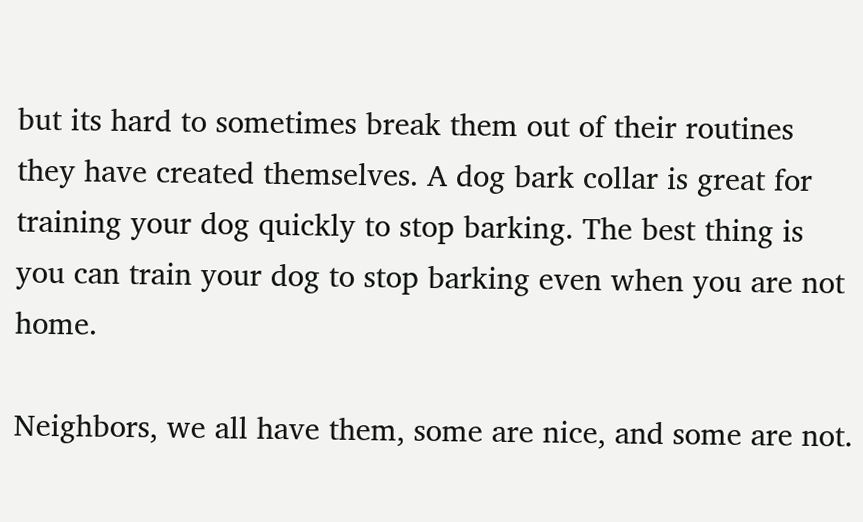but its hard to sometimes break them out of their routines they have created themselves. A dog bark collar is great for training your dog quickly to stop barking. The best thing is you can train your dog to stop barking even when you are not home.

Neighbors, we all have them, some are nice, and some are not.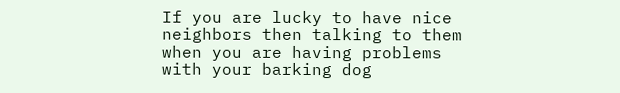If you are lucky to have nice neighbors then talking to them when you are having problems with your barking dog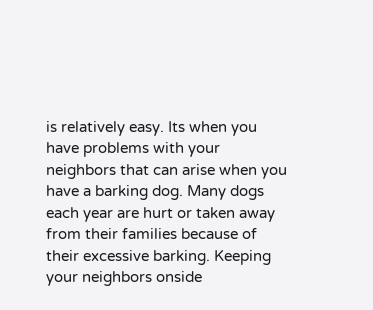is relatively easy. Its when you have problems with your neighbors that can arise when you have a barking dog. Many dogs each year are hurt or taken away from their families because of their excessive barking. Keeping your neighbors onside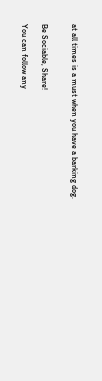at all times is a must when you have a barking dog.


Be Sociable, Share!

You can follow any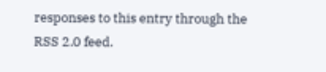responses to this entry through the RSS 2.0 feed.